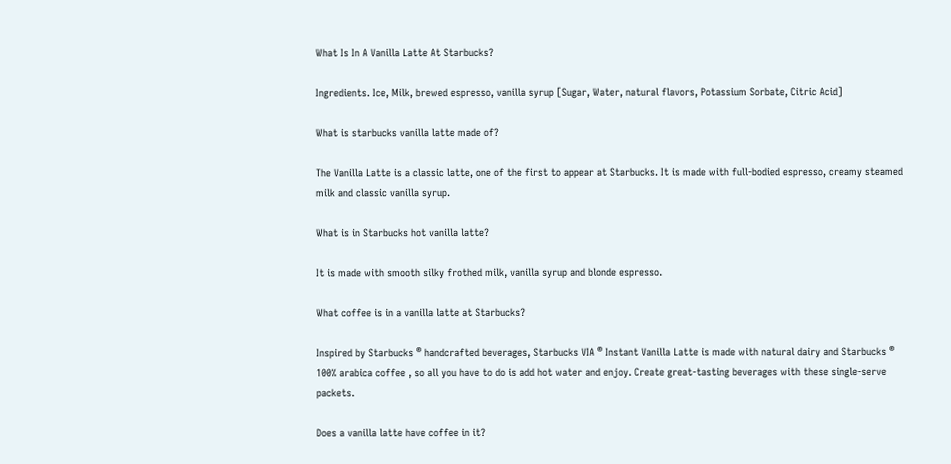What Is In A Vanilla Latte At Starbucks?

Ingredients. Ice, Milk, brewed espresso, vanilla syrup [Sugar, Water, natural flavors, Potassium Sorbate, Citric Acid]

What is starbucks vanilla latte made of?

The Vanilla Latte is a classic latte, one of the first to appear at Starbucks. It is made with full-bodied espresso, creamy steamed milk and classic vanilla syrup.

What is in Starbucks hot vanilla latte?

It is made with smooth silky frothed milk, vanilla syrup and blonde espresso.

What coffee is in a vanilla latte at Starbucks?

Inspired by Starbucks ® handcrafted beverages, Starbucks VIA ® Instant Vanilla Latte is made with natural dairy and Starbucks ® 100% arabica coffee , so all you have to do is add hot water and enjoy. Create great-tasting beverages with these single-serve packets.

Does a vanilla latte have coffee in it?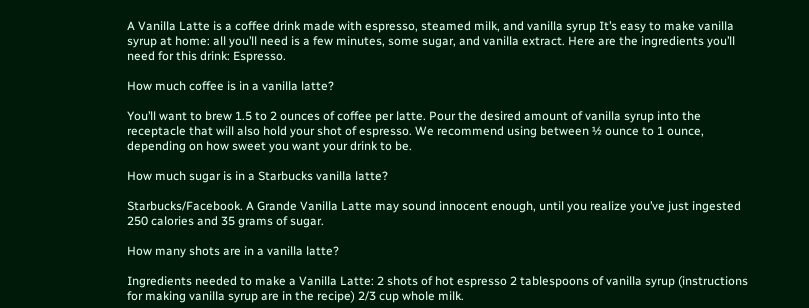A Vanilla Latte is a coffee drink made with espresso, steamed milk, and vanilla syrup It’s easy to make vanilla syrup at home: all you’ll need is a few minutes, some sugar, and vanilla extract. Here are the ingredients you’ll need for this drink: Espresso.

How much coffee is in a vanilla latte?

You’ll want to brew 1.5 to 2 ounces of coffee per latte. Pour the desired amount of vanilla syrup into the receptacle that will also hold your shot of espresso. We recommend using between ½ ounce to 1 ounce, depending on how sweet you want your drink to be.

How much sugar is in a Starbucks vanilla latte?

Starbucks/Facebook. A Grande Vanilla Latte may sound innocent enough, until you realize you’ve just ingested 250 calories and 35 grams of sugar.

How many shots are in a vanilla latte?

Ingredients needed to make a Vanilla Latte: 2 shots of hot espresso 2 tablespoons of vanilla syrup (instructions for making vanilla syrup are in the recipe) 2/3 cup whole milk.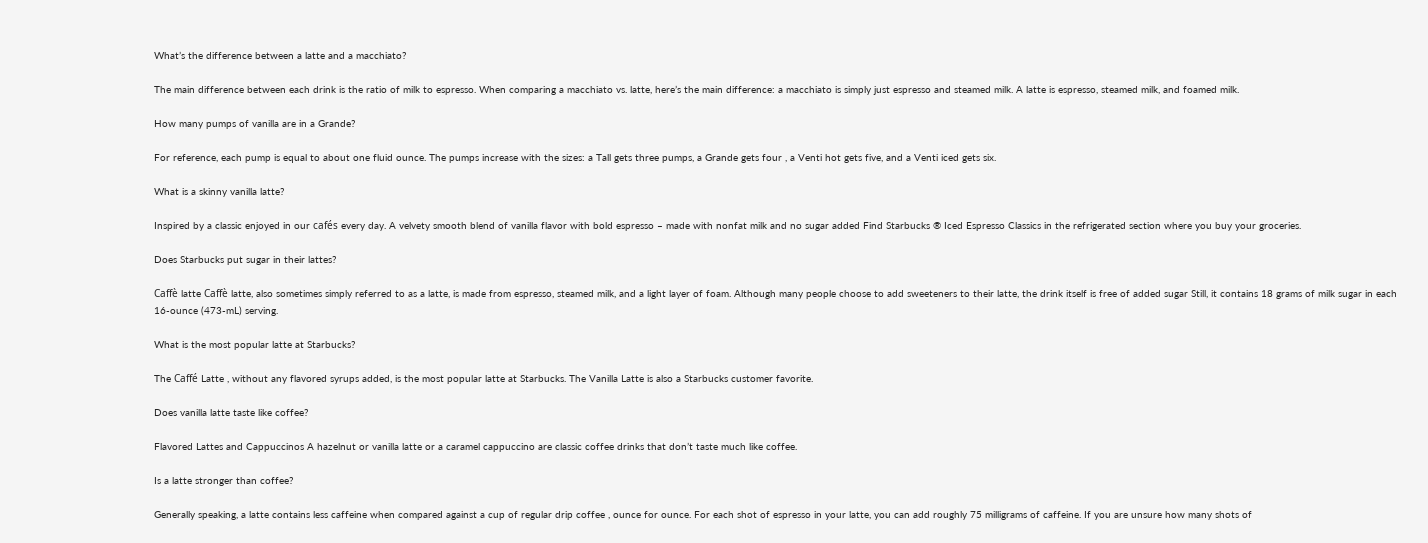What’s the difference between a latte and a macchiato?

The main difference between each drink is the ratio of milk to espresso. When comparing a macchiato vs. latte, here’s the main difference: a macchiato is simply just espresso and steamed milk. A latte is espresso, steamed milk, and foamed milk.

How many pumps of vanilla are in a Grande?

For reference, each pump is equal to about one fluid ounce. The pumps increase with the sizes: a Tall gets three pumps, a Grande gets four , a Venti hot gets five, and a Venti iced gets six.

What is a skinny vanilla latte?

Inspired by a classic enjoyed in our cafés every day. A velvety smooth blend of vanilla flavor with bold espresso – made with nonfat milk and no sugar added Find Starbucks ® Iced Espresso Classics in the refrigerated section where you buy your groceries.

Does Starbucks put sugar in their lattes?

Caffè latte Caffè latte, also sometimes simply referred to as a latte, is made from espresso, steamed milk, and a light layer of foam. Although many people choose to add sweeteners to their latte, the drink itself is free of added sugar Still, it contains 18 grams of milk sugar in each 16-ounce (473-mL) serving.

What is the most popular latte at Starbucks?

The Caffé Latte , without any flavored syrups added, is the most popular latte at Starbucks. The Vanilla Latte is also a Starbucks customer favorite.

Does vanilla latte taste like coffee?

Flavored Lattes and Cappuccinos A hazelnut or vanilla latte or a caramel cappuccino are classic coffee drinks that don’t taste much like coffee.

Is a latte stronger than coffee?

Generally speaking, a latte contains less caffeine when compared against a cup of regular drip coffee , ounce for ounce. For each shot of espresso in your latte, you can add roughly 75 milligrams of caffeine. If you are unsure how many shots of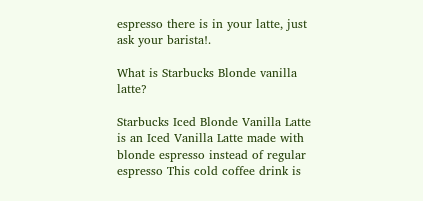espresso there is in your latte, just ask your barista!.

What is Starbucks Blonde vanilla latte?

Starbucks Iced Blonde Vanilla Latte is an Iced Vanilla Latte made with blonde espresso instead of regular espresso This cold coffee drink is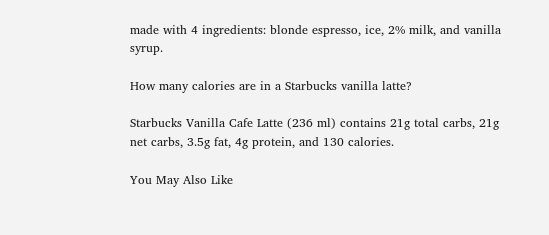made with 4 ingredients: blonde espresso, ice, 2% milk, and vanilla syrup.

How many calories are in a Starbucks vanilla latte?

Starbucks Vanilla Cafe Latte (236 ml) contains 21g total carbs, 21g net carbs, 3.5g fat, 4g protein, and 130 calories.

You May Also Like